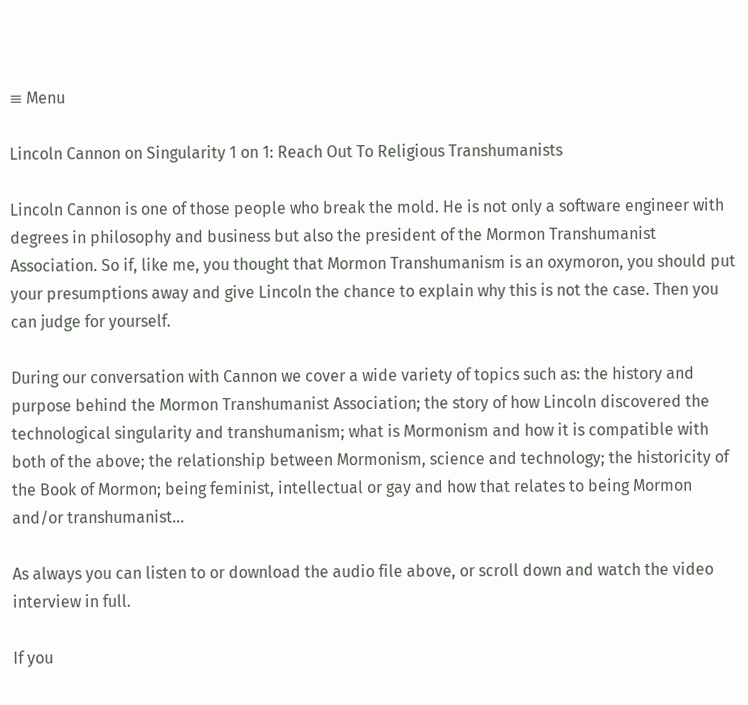≡ Menu

Lincoln Cannon on Singularity 1 on 1: Reach Out To Religious Transhumanists

Lincoln Cannon is one of those people who break the mold. He is not only a software engineer with degrees in philosophy and business but also the president of the Mormon Transhumanist Association. So if, like me, you thought that Mormon Transhumanism is an oxymoron, you should put your presumptions away and give Lincoln the chance to explain why this is not the case. Then you can judge for yourself.

During our conversation with Cannon we cover a wide variety of topics such as: the history and purpose behind the Mormon Transhumanist Association; the story of how Lincoln discovered the technological singularity and transhumanism; what is Mormonism and how it is compatible with both of the above; the relationship between Mormonism, science and technology; the historicity of the Book of Mormon; being feminist, intellectual or gay and how that relates to being Mormon and/or transhumanist…

As always you can listen to or download the audio file above, or scroll down and watch the video interview in full.

If you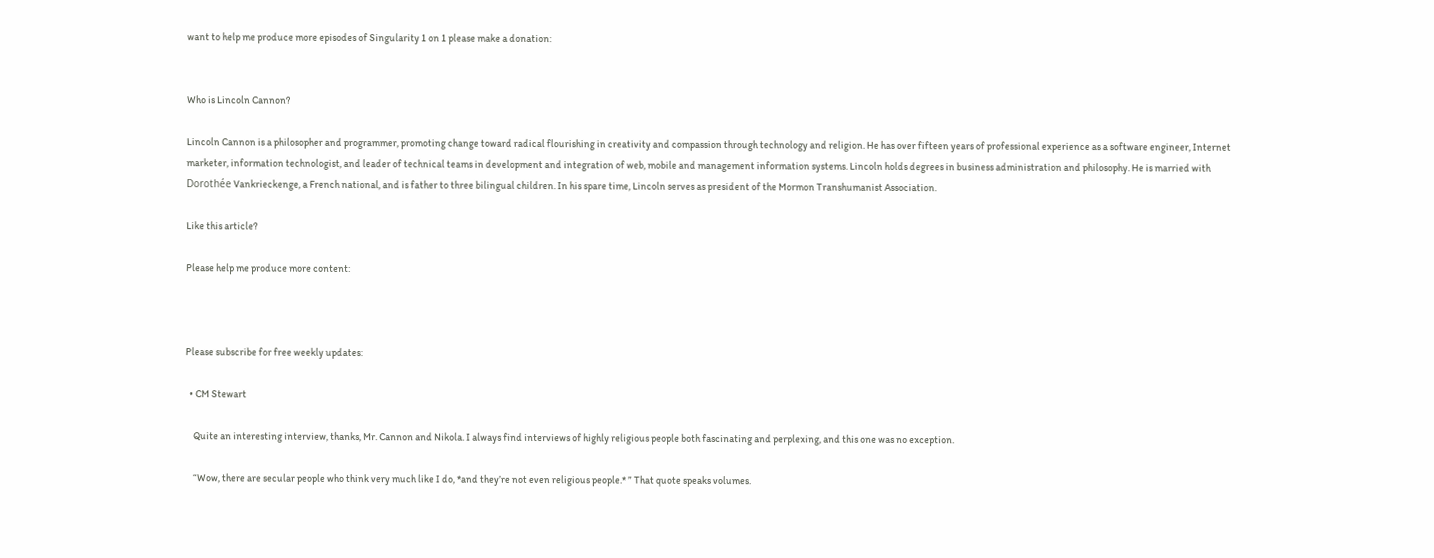want to help me produce more episodes of Singularity 1 on 1 please make a donation:


Who is Lincoln Cannon?

Lincoln Cannon is a philosopher and programmer, promoting change toward radical flourishing in creativity and compassion through technology and religion. He has over fifteen years of professional experience as a software engineer, Internet marketer, information technologist, and leader of technical teams in development and integration of web, mobile and management information systems. Lincoln holds degrees in business administration and philosophy. He is married with Dorothée Vankrieckenge, a French national, and is father to three bilingual children. In his spare time, Lincoln serves as president of the Mormon Transhumanist Association.

Like this article?

Please help me produce more content:



Please subscribe for free weekly updates:

  • CM Stewart

    Quite an interesting interview, thanks, Mr. Cannon and Nikola. I always find interviews of highly religious people both fascinating and perplexing, and this one was no exception.

    “Wow, there are secular people who think very much like I do, *and they’re not even religious people.* ” That quote speaks volumes.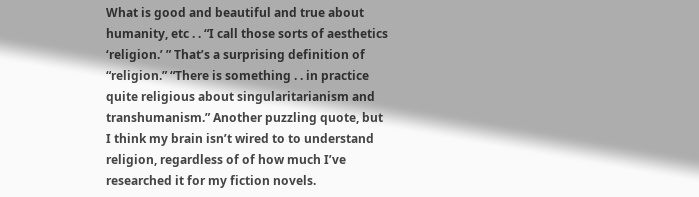What is good and beautiful and true about humanity, etc . . “I call those sorts of aesthetics ‘religion.’ ” That’s a surprising definition of “religion.” “There is something . . in practice quite religious about singularitarianism and transhumanism.” Another puzzling quote, but I think my brain isn’t wired to to understand religion, regardless of of how much I’ve researched it for my fiction novels.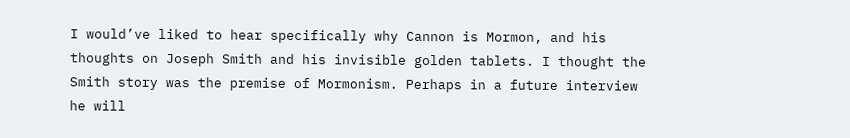I would’ve liked to hear specifically why Cannon is Mormon, and his thoughts on Joseph Smith and his invisible golden tablets. I thought the Smith story was the premise of Mormonism. Perhaps in a future interview he will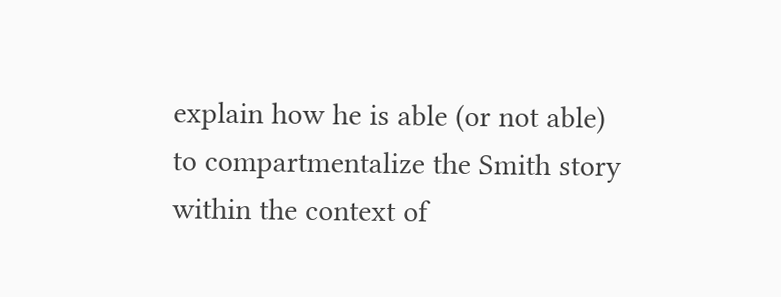explain how he is able (or not able) to compartmentalize the Smith story within the context of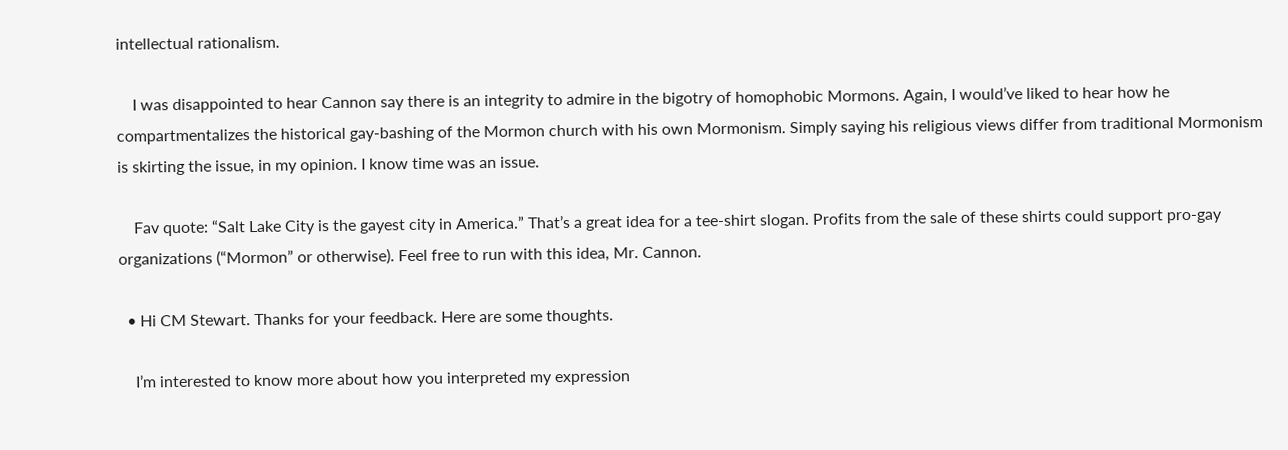intellectual rationalism.

    I was disappointed to hear Cannon say there is an integrity to admire in the bigotry of homophobic Mormons. Again, I would’ve liked to hear how he compartmentalizes the historical gay-bashing of the Mormon church with his own Mormonism. Simply saying his religious views differ from traditional Mormonism is skirting the issue, in my opinion. I know time was an issue.

    Fav quote: “Salt Lake City is the gayest city in America.” That’s a great idea for a tee-shirt slogan. Profits from the sale of these shirts could support pro-gay organizations (“Mormon” or otherwise). Feel free to run with this idea, Mr. Cannon.

  • Hi CM Stewart. Thanks for your feedback. Here are some thoughts.

    I’m interested to know more about how you interpreted my expression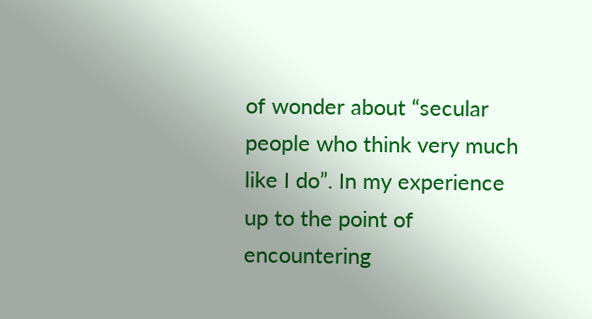of wonder about “secular people who think very much like I do”. In my experience up to the point of encountering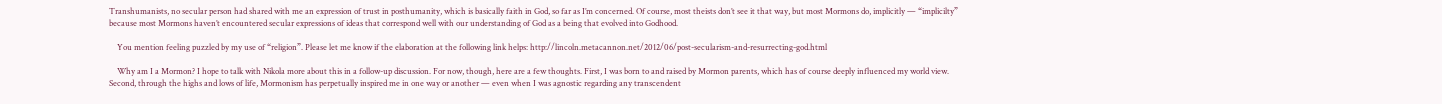Transhumanists, no secular person had shared with me an expression of trust in posthumanity, which is basically faith in God, so far as I’m concerned. Of course, most theists don’t see it that way, but most Mormons do, implicitly — “implicilty” because most Mormons haven’t encountered secular expressions of ideas that correspond well with our understanding of God as a being that evolved into Godhood.

    You mention feeling puzzled by my use of “religion”. Please let me know if the elaboration at the following link helps: http://lincoln.metacannon.net/2012/06/post-secularism-and-resurrecting-god.html

    Why am I a Mormon? I hope to talk with Nikola more about this in a follow-up discussion. For now, though, here are a few thoughts. First, I was born to and raised by Mormon parents, which has of course deeply influenced my world view. Second, through the highs and lows of life, Mormonism has perpetually inspired me in one way or another — even when I was agnostic regarding any transcendent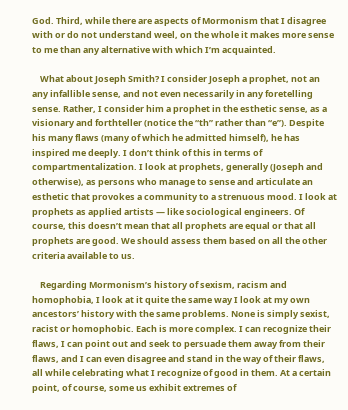God. Third, while there are aspects of Mormonism that I disagree with or do not understand weel, on the whole it makes more sense to me than any alternative with which I’m acquainted.

    What about Joseph Smith? I consider Joseph a prophet, not an any infallible sense, and not even necessarily in any foretelling sense. Rather, I consider him a prophet in the esthetic sense, as a visionary and forthteller (notice the “th” rather than “e”). Despite his many flaws (many of which he admitted himself), he has inspired me deeply. I don’t think of this in terms of compartmentalization. I look at prophets, generally (Joseph and otherwise), as persons who manage to sense and articulate an esthetic that provokes a community to a strenuous mood. I look at prophets as applied artists — like sociological engineers. Of course, this doesn’t mean that all prophets are equal or that all prophets are good. We should assess them based on all the other criteria available to us.

    Regarding Mormonism’s history of sexism, racism and homophobia, I look at it quite the same way I look at my own ancestors’ history with the same problems. None is simply sexist, racist or homophobic. Each is more complex. I can recognize their flaws, I can point out and seek to persuade them away from their flaws, and I can even disagree and stand in the way of their flaws, all while celebrating what I recognize of good in them. At a certain point, of course, some us exhibit extremes of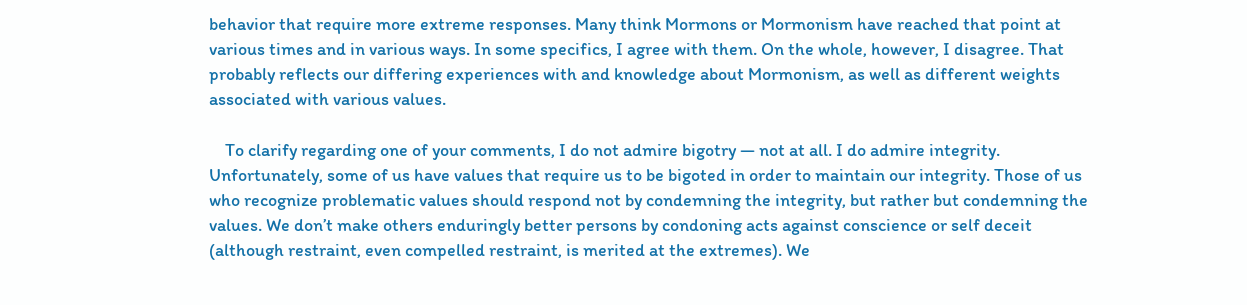behavior that require more extreme responses. Many think Mormons or Mormonism have reached that point at various times and in various ways. In some specifics, I agree with them. On the whole, however, I disagree. That probably reflects our differing experiences with and knowledge about Mormonism, as well as different weights associated with various values.

    To clarify regarding one of your comments, I do not admire bigotry — not at all. I do admire integrity. Unfortunately, some of us have values that require us to be bigoted in order to maintain our integrity. Those of us who recognize problematic values should respond not by condemning the integrity, but rather but condemning the values. We don’t make others enduringly better persons by condoning acts against conscience or self deceit (although restraint, even compelled restraint, is merited at the extremes). We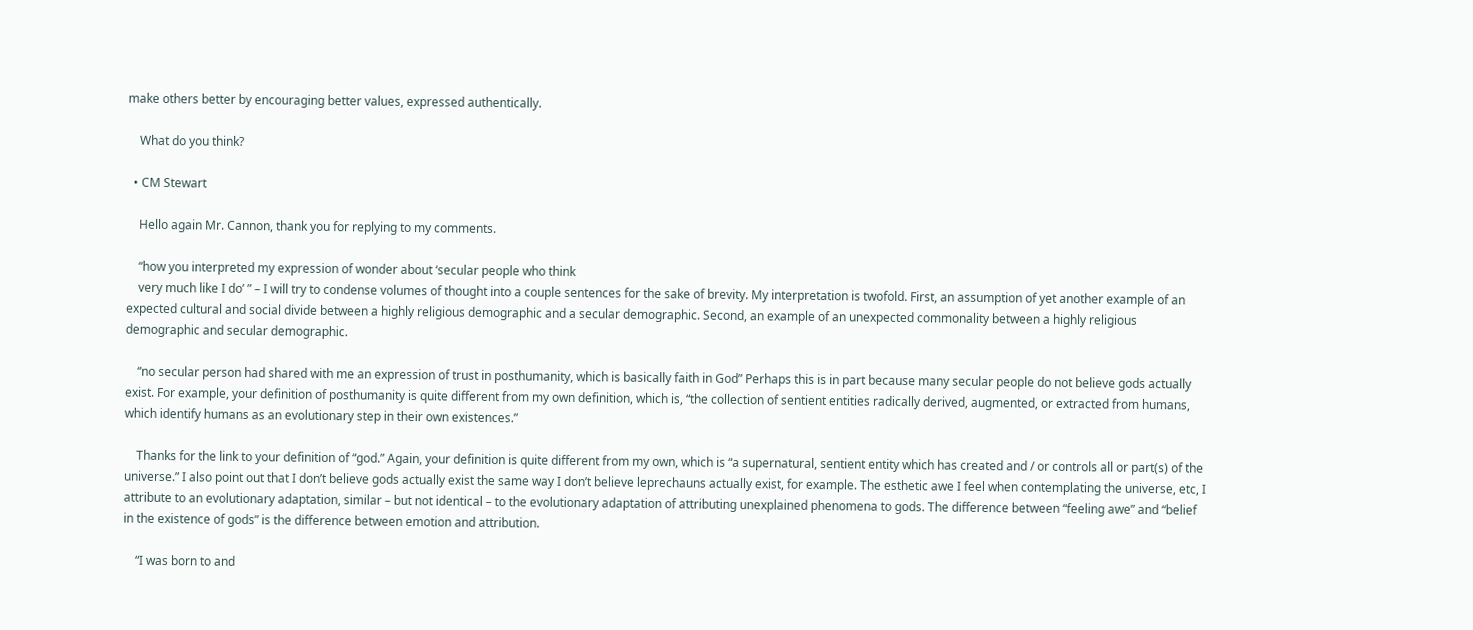make others better by encouraging better values, expressed authentically.

    What do you think?

  • CM Stewart

    Hello again Mr. Cannon, thank you for replying to my comments.

    “how you interpreted my expression of wonder about ‘secular people who think
    very much like I do’ ” – I will try to condense volumes of thought into a couple sentences for the sake of brevity. My interpretation is twofold. First, an assumption of yet another example of an expected cultural and social divide between a highly religious demographic and a secular demographic. Second, an example of an unexpected commonality between a highly religious demographic and secular demographic.

    “no secular person had shared with me an expression of trust in posthumanity, which is basically faith in God” Perhaps this is in part because many secular people do not believe gods actually exist. For example, your definition of posthumanity is quite different from my own definition, which is, “the collection of sentient entities radically derived, augmented, or extracted from humans, which identify humans as an evolutionary step in their own existences.”

    Thanks for the link to your definition of “god.” Again, your definition is quite different from my own, which is “a supernatural, sentient entity which has created and / or controls all or part(s) of the universe.” I also point out that I don’t believe gods actually exist the same way I don’t believe leprechauns actually exist, for example. The esthetic awe I feel when contemplating the universe, etc, I attribute to an evolutionary adaptation, similar – but not identical – to the evolutionary adaptation of attributing unexplained phenomena to gods. The difference between “feeling awe” and “belief in the existence of gods” is the difference between emotion and attribution.

    “I was born to and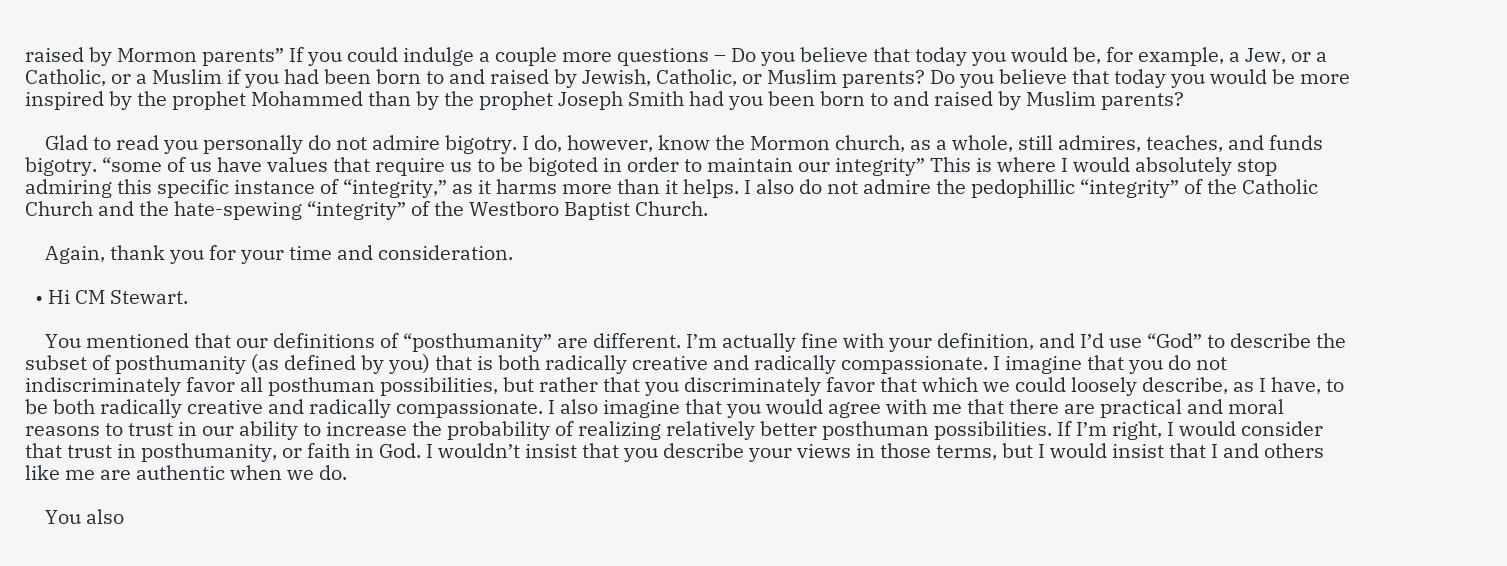raised by Mormon parents” If you could indulge a couple more questions – Do you believe that today you would be, for example, a Jew, or a Catholic, or a Muslim if you had been born to and raised by Jewish, Catholic, or Muslim parents? Do you believe that today you would be more inspired by the prophet Mohammed than by the prophet Joseph Smith had you been born to and raised by Muslim parents?

    Glad to read you personally do not admire bigotry. I do, however, know the Mormon church, as a whole, still admires, teaches, and funds bigotry. “some of us have values that require us to be bigoted in order to maintain our integrity” This is where I would absolutely stop admiring this specific instance of “integrity,” as it harms more than it helps. I also do not admire the pedophillic “integrity” of the Catholic Church and the hate-spewing “integrity” of the Westboro Baptist Church.

    Again, thank you for your time and consideration.

  • Hi CM Stewart.

    You mentioned that our definitions of “posthumanity” are different. I’m actually fine with your definition, and I’d use “God” to describe the subset of posthumanity (as defined by you) that is both radically creative and radically compassionate. I imagine that you do not indiscriminately favor all posthuman possibilities, but rather that you discriminately favor that which we could loosely describe, as I have, to be both radically creative and radically compassionate. I also imagine that you would agree with me that there are practical and moral reasons to trust in our ability to increase the probability of realizing relatively better posthuman possibilities. If I’m right, I would consider that trust in posthumanity, or faith in God. I wouldn’t insist that you describe your views in those terms, but I would insist that I and others like me are authentic when we do.

    You also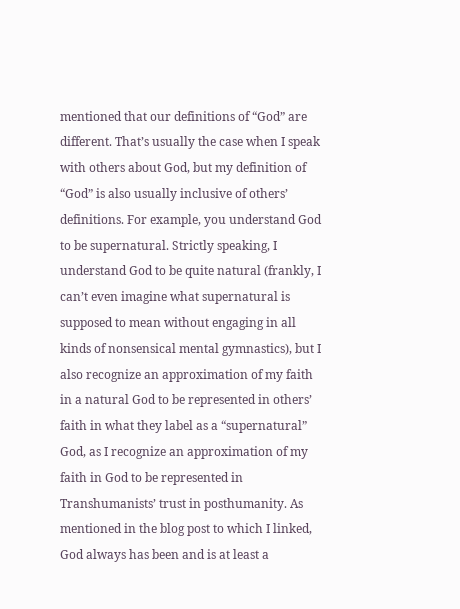mentioned that our definitions of “God” are different. That’s usually the case when I speak with others about God, but my definition of “God” is also usually inclusive of others’ definitions. For example, you understand God to be supernatural. Strictly speaking, I understand God to be quite natural (frankly, I can’t even imagine what supernatural is supposed to mean without engaging in all kinds of nonsensical mental gymnastics), but I also recognize an approximation of my faith in a natural God to be represented in others’ faith in what they label as a “supernatural” God, as I recognize an approximation of my faith in God to be represented in Transhumanists’ trust in posthumanity. As mentioned in the blog post to which I linked, God always has been and is at least a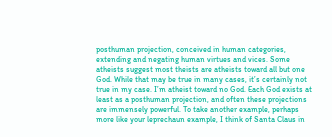posthuman projection, conceived in human categories, extending and negating human virtues and vices. Some atheists suggest most theists are atheists toward all but one God. While that may be true in many cases, it’s certainly not true in my case. I’m atheist toward no God. Each God exists at least as a posthuman projection, and often these projections are immensely powerful. To take another example, perhaps more like your leprechaun example, I think of Santa Claus in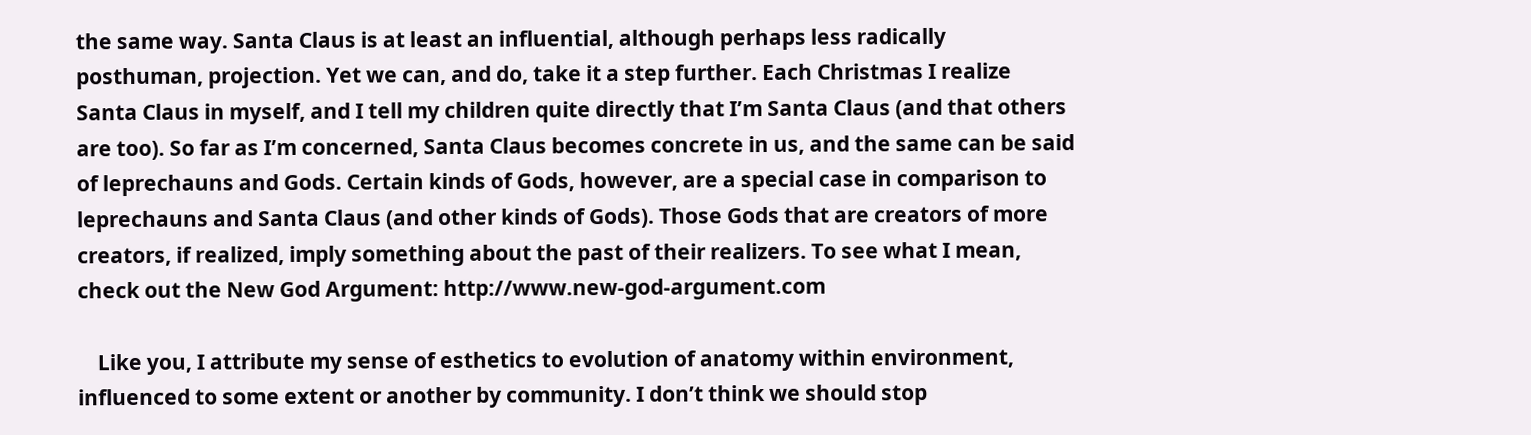the same way. Santa Claus is at least an influential, although perhaps less radically posthuman, projection. Yet we can, and do, take it a step further. Each Christmas I realize Santa Claus in myself, and I tell my children quite directly that I’m Santa Claus (and that others are too). So far as I’m concerned, Santa Claus becomes concrete in us, and the same can be said of leprechauns and Gods. Certain kinds of Gods, however, are a special case in comparison to leprechauns and Santa Claus (and other kinds of Gods). Those Gods that are creators of more creators, if realized, imply something about the past of their realizers. To see what I mean, check out the New God Argument: http://www.new-god-argument.com

    Like you, I attribute my sense of esthetics to evolution of anatomy within environment, influenced to some extent or another by community. I don’t think we should stop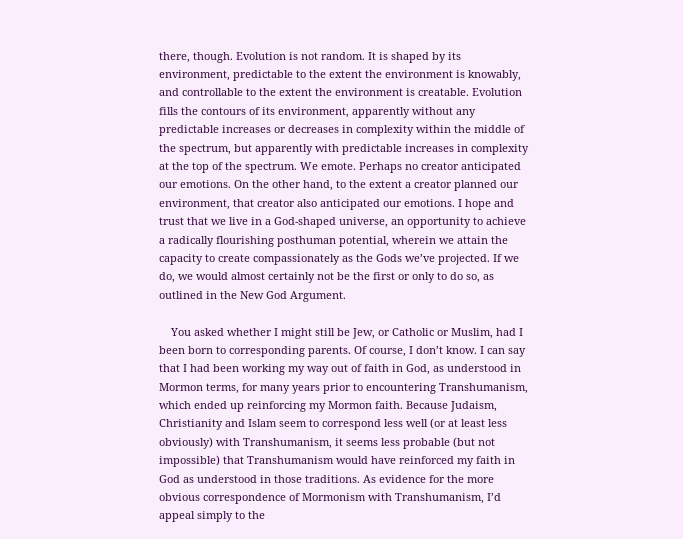there, though. Evolution is not random. It is shaped by its environment, predictable to the extent the environment is knowably, and controllable to the extent the environment is creatable. Evolution fills the contours of its environment, apparently without any predictable increases or decreases in complexity within the middle of the spectrum, but apparently with predictable increases in complexity at the top of the spectrum. We emote. Perhaps no creator anticipated our emotions. On the other hand, to the extent a creator planned our environment, that creator also anticipated our emotions. I hope and trust that we live in a God-shaped universe, an opportunity to achieve a radically flourishing posthuman potential, wherein we attain the capacity to create compassionately as the Gods we’ve projected. If we do, we would almost certainly not be the first or only to do so, as outlined in the New God Argument.

    You asked whether I might still be Jew, or Catholic or Muslim, had I been born to corresponding parents. Of course, I don’t know. I can say that I had been working my way out of faith in God, as understood in Mormon terms, for many years prior to encountering Transhumanism, which ended up reinforcing my Mormon faith. Because Judaism, Christianity and Islam seem to correspond less well (or at least less obviously) with Transhumanism, it seems less probable (but not impossible) that Transhumanism would have reinforced my faith in God as understood in those traditions. As evidence for the more obvious correspondence of Mormonism with Transhumanism, I’d appeal simply to the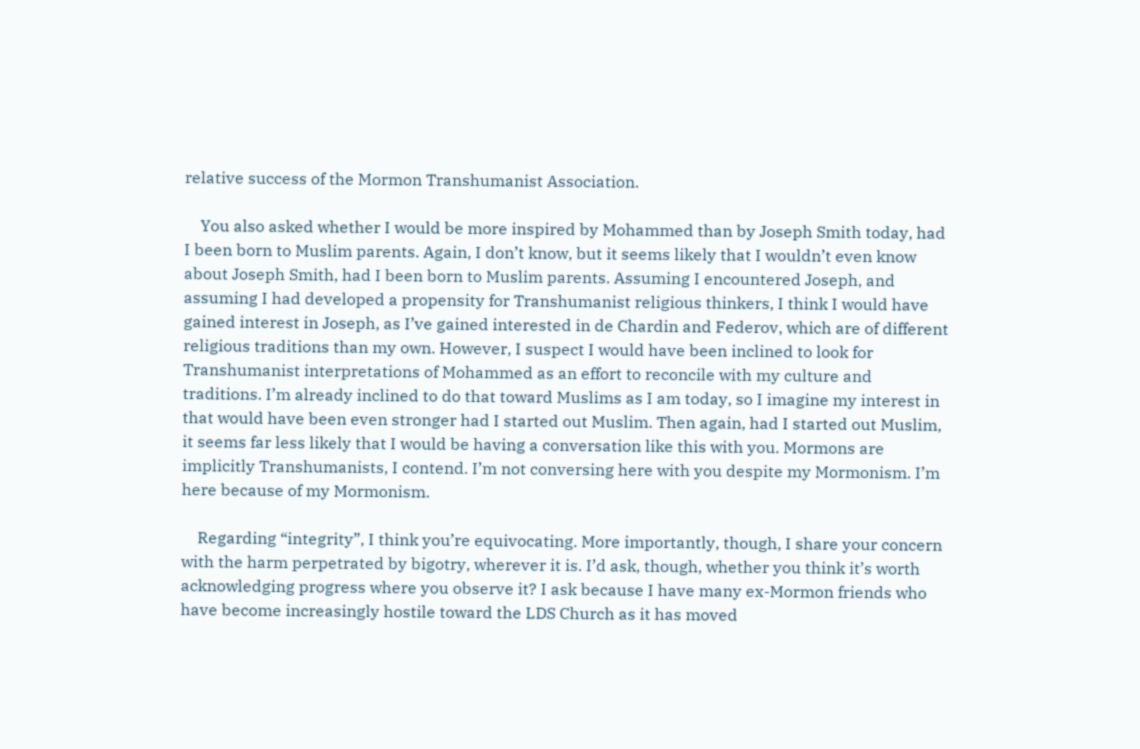relative success of the Mormon Transhumanist Association.

    You also asked whether I would be more inspired by Mohammed than by Joseph Smith today, had I been born to Muslim parents. Again, I don’t know, but it seems likely that I wouldn’t even know about Joseph Smith, had I been born to Muslim parents. Assuming I encountered Joseph, and assuming I had developed a propensity for Transhumanist religious thinkers, I think I would have gained interest in Joseph, as I’ve gained interested in de Chardin and Federov, which are of different religious traditions than my own. However, I suspect I would have been inclined to look for Transhumanist interpretations of Mohammed as an effort to reconcile with my culture and traditions. I’m already inclined to do that toward Muslims as I am today, so I imagine my interest in that would have been even stronger had I started out Muslim. Then again, had I started out Muslim, it seems far less likely that I would be having a conversation like this with you. Mormons are implicitly Transhumanists, I contend. I’m not conversing here with you despite my Mormonism. I’m here because of my Mormonism.

    Regarding “integrity”, I think you’re equivocating. More importantly, though, I share your concern with the harm perpetrated by bigotry, wherever it is. I’d ask, though, whether you think it’s worth acknowledging progress where you observe it? I ask because I have many ex-Mormon friends who have become increasingly hostile toward the LDS Church as it has moved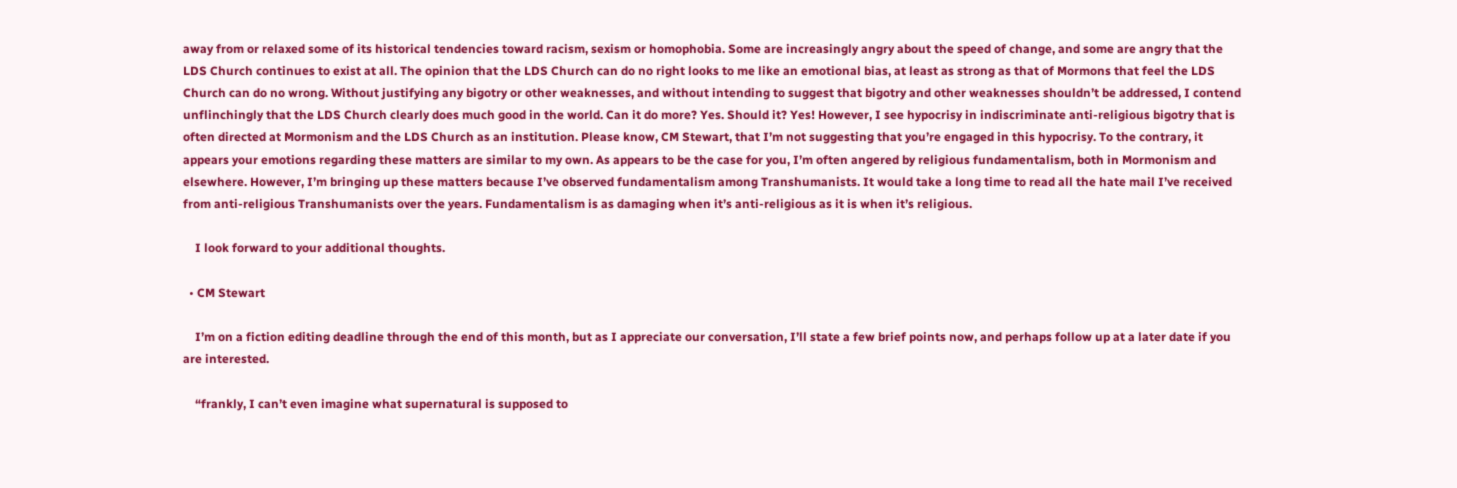away from or relaxed some of its historical tendencies toward racism, sexism or homophobia. Some are increasingly angry about the speed of change, and some are angry that the LDS Church continues to exist at all. The opinion that the LDS Church can do no right looks to me like an emotional bias, at least as strong as that of Mormons that feel the LDS Church can do no wrong. Without justifying any bigotry or other weaknesses, and without intending to suggest that bigotry and other weaknesses shouldn’t be addressed, I contend unflinchingly that the LDS Church clearly does much good in the world. Can it do more? Yes. Should it? Yes! However, I see hypocrisy in indiscriminate anti-religious bigotry that is often directed at Mormonism and the LDS Church as an institution. Please know, CM Stewart, that I’m not suggesting that you’re engaged in this hypocrisy. To the contrary, it appears your emotions regarding these matters are similar to my own. As appears to be the case for you, I’m often angered by religious fundamentalism, both in Mormonism and elsewhere. However, I’m bringing up these matters because I’ve observed fundamentalism among Transhumanists. It would take a long time to read all the hate mail I’ve received from anti-religious Transhumanists over the years. Fundamentalism is as damaging when it’s anti-religious as it is when it’s religious.

    I look forward to your additional thoughts.

  • CM Stewart

    I’m on a fiction editing deadline through the end of this month, but as I appreciate our conversation, I’ll state a few brief points now, and perhaps follow up at a later date if you are interested.

    “frankly, I can’t even imagine what supernatural is supposed to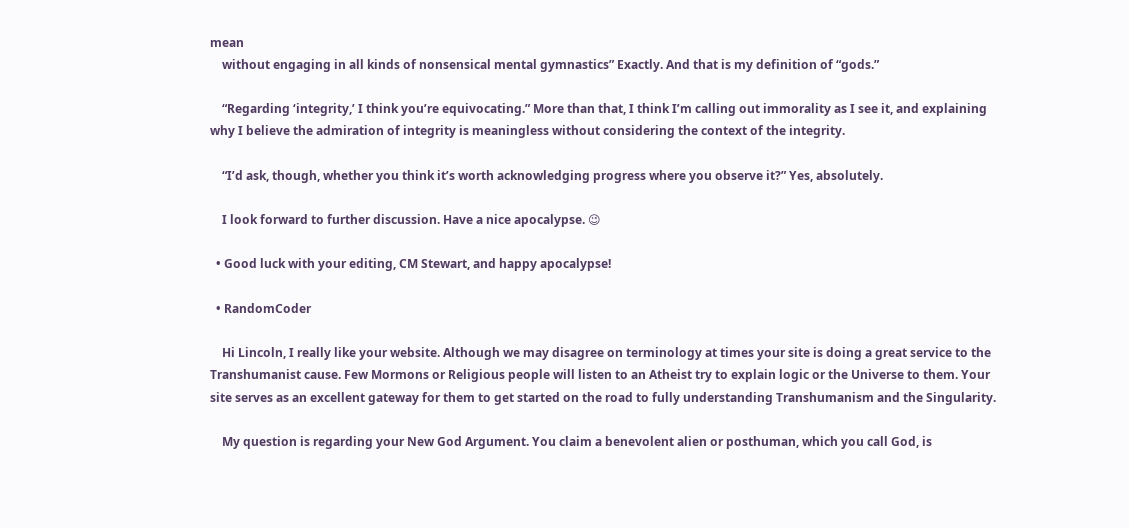mean
    without engaging in all kinds of nonsensical mental gymnastics” Exactly. And that is my definition of “gods.”

    “Regarding ‘integrity,’ I think you’re equivocating.” More than that, I think I’m calling out immorality as I see it, and explaining why I believe the admiration of integrity is meaningless without considering the context of the integrity.

    “I’d ask, though, whether you think it’s worth acknowledging progress where you observe it?” Yes, absolutely.

    I look forward to further discussion. Have a nice apocalypse. 😉

  • Good luck with your editing, CM Stewart, and happy apocalypse!

  • RandomCoder

    Hi Lincoln, I really like your website. Although we may disagree on terminology at times your site is doing a great service to the Transhumanist cause. Few Mormons or Religious people will listen to an Atheist try to explain logic or the Universe to them. Your site serves as an excellent gateway for them to get started on the road to fully understanding Transhumanism and the Singularity.

    My question is regarding your New God Argument. You claim a benevolent alien or posthuman, which you call God, is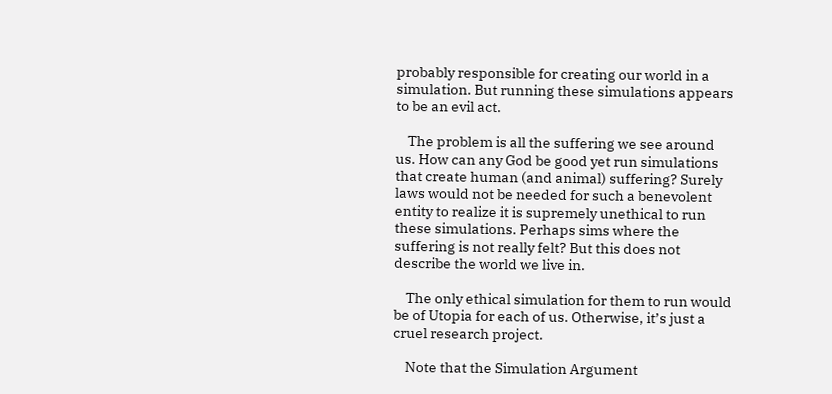probably responsible for creating our world in a simulation. But running these simulations appears to be an evil act.

    The problem is all the suffering we see around us. How can any God be good yet run simulations that create human (and animal) suffering? Surely laws would not be needed for such a benevolent entity to realize it is supremely unethical to run these simulations. Perhaps sims where the suffering is not really felt? But this does not describe the world we live in.

    The only ethical simulation for them to run would be of Utopia for each of us. Otherwise, it’s just a cruel research project.

    Note that the Simulation Argument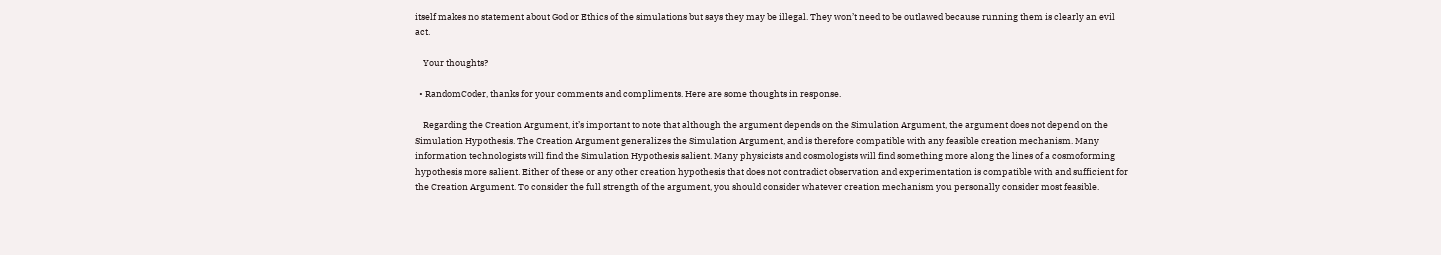itself makes no statement about God or Ethics of the simulations but says they may be illegal. They won’t need to be outlawed because running them is clearly an evil act.

    Your thoughts?

  • RandomCoder, thanks for your comments and compliments. Here are some thoughts in response.

    Regarding the Creation Argument, it’s important to note that although the argument depends on the Simulation Argument, the argument does not depend on the Simulation Hypothesis. The Creation Argument generalizes the Simulation Argument, and is therefore compatible with any feasible creation mechanism. Many information technologists will find the Simulation Hypothesis salient. Many physicists and cosmologists will find something more along the lines of a cosmoforming hypothesis more salient. Either of these or any other creation hypothesis that does not contradict observation and experimentation is compatible with and sufficient for the Creation Argument. To consider the full strength of the argument, you should consider whatever creation mechanism you personally consider most feasible.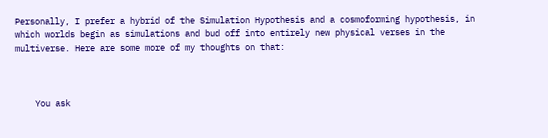Personally, I prefer a hybrid of the Simulation Hypothesis and a cosmoforming hypothesis, in which worlds begin as simulations and bud off into entirely new physical verses in the multiverse. Here are some more of my thoughts on that:



    You ask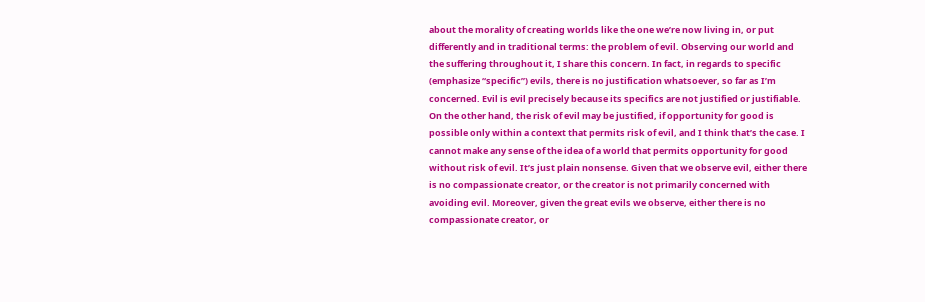about the morality of creating worlds like the one we’re now living in, or put differently and in traditional terms: the problem of evil. Observing our world and the suffering throughout it, I share this concern. In fact, in regards to specific (emphasize “specific”) evils, there is no justification whatsoever, so far as I’m concerned. Evil is evil precisely because its specifics are not justified or justifiable. On the other hand, the risk of evil may be justified, if opportunity for good is possible only within a context that permits risk of evil, and I think that’s the case. I cannot make any sense of the idea of a world that permits opportunity for good without risk of evil. It’s just plain nonsense. Given that we observe evil, either there is no compassionate creator, or the creator is not primarily concerned with avoiding evil. Moreover, given the great evils we observe, either there is no compassionate creator, or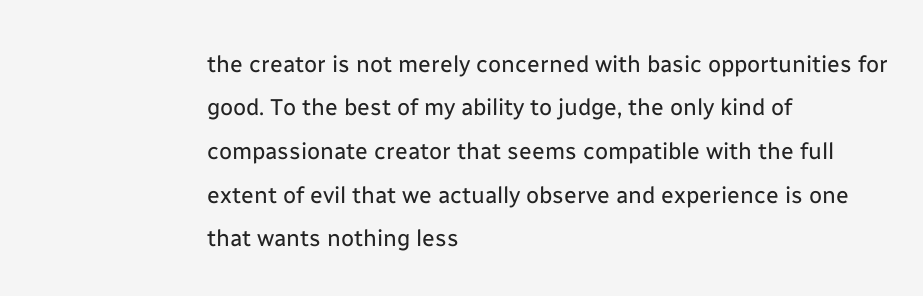the creator is not merely concerned with basic opportunities for good. To the best of my ability to judge, the only kind of compassionate creator that seems compatible with the full extent of evil that we actually observe and experience is one that wants nothing less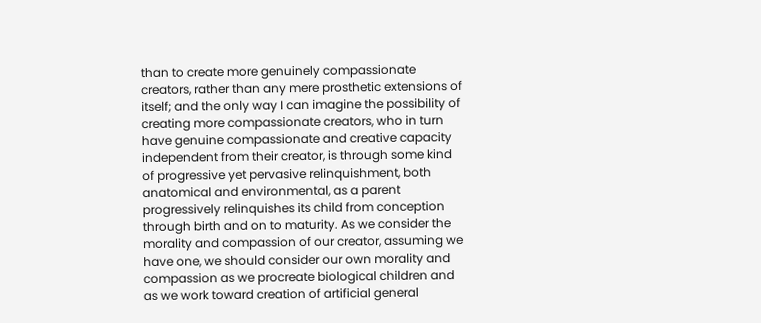than to create more genuinely compassionate creators, rather than any mere prosthetic extensions of itself; and the only way I can imagine the possibility of creating more compassionate creators, who in turn have genuine compassionate and creative capacity independent from their creator, is through some kind of progressive yet pervasive relinquishment, both anatomical and environmental, as a parent progressively relinquishes its child from conception through birth and on to maturity. As we consider the morality and compassion of our creator, assuming we have one, we should consider our own morality and compassion as we procreate biological children and as we work toward creation of artificial general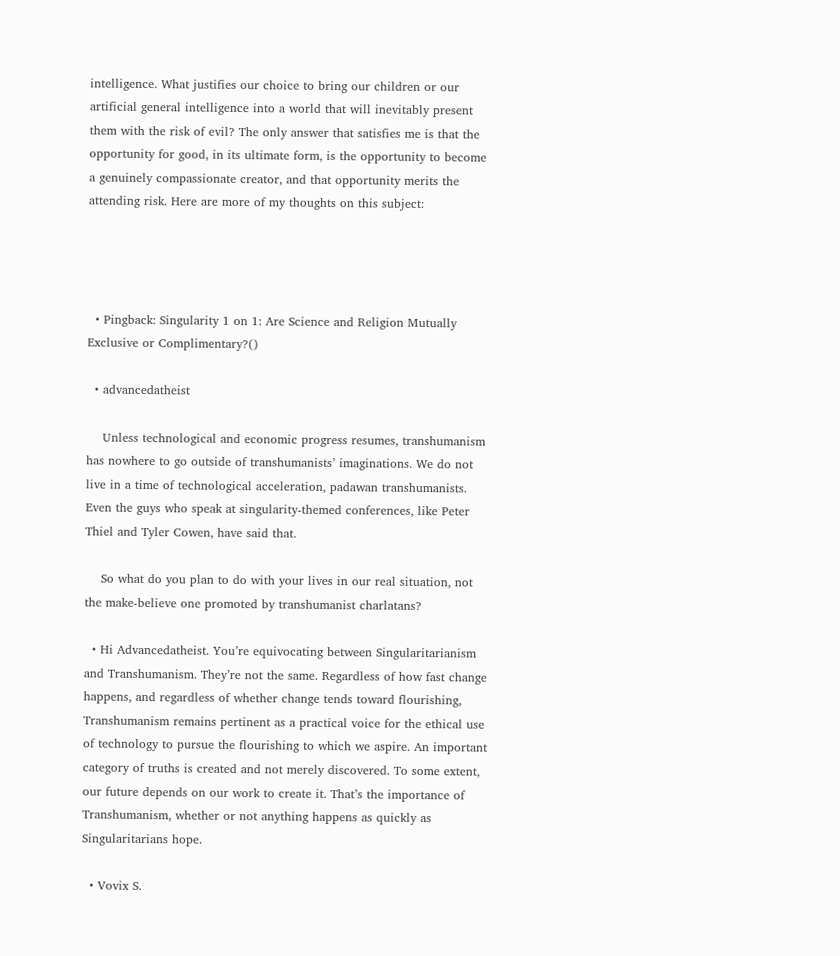intelligence. What justifies our choice to bring our children or our artificial general intelligence into a world that will inevitably present them with the risk of evil? The only answer that satisfies me is that the opportunity for good, in its ultimate form, is the opportunity to become a genuinely compassionate creator, and that opportunity merits the attending risk. Here are more of my thoughts on this subject:




  • Pingback: Singularity 1 on 1: Are Science and Religion Mutually Exclusive or Complimentary?()

  • advancedatheist

    Unless technological and economic progress resumes, transhumanism has nowhere to go outside of transhumanists’ imaginations. We do not live in a time of technological acceleration, padawan transhumanists. Even the guys who speak at singularity-themed conferences, like Peter Thiel and Tyler Cowen, have said that.

    So what do you plan to do with your lives in our real situation, not the make-believe one promoted by transhumanist charlatans?

  • Hi Advancedatheist. You’re equivocating between Singularitarianism and Transhumanism. They’re not the same. Regardless of how fast change happens, and regardless of whether change tends toward flourishing, Transhumanism remains pertinent as a practical voice for the ethical use of technology to pursue the flourishing to which we aspire. An important category of truths is created and not merely discovered. To some extent, our future depends on our work to create it. That’s the importance of Transhumanism, whether or not anything happens as quickly as Singularitarians hope.

  • Vovix S.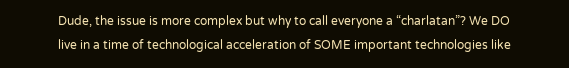Dude, the issue is more complex but why to call everyone a “charlatan”? We DO live in a time of technological acceleration of SOME important technologies like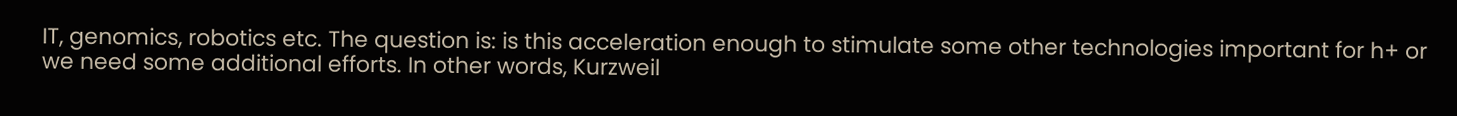IT, genomics, robotics etc. The question is: is this acceleration enough to stimulate some other technologies important for h+ or we need some additional efforts. In other words, Kurzweil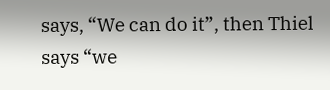says, “We can do it”, then Thiel says “we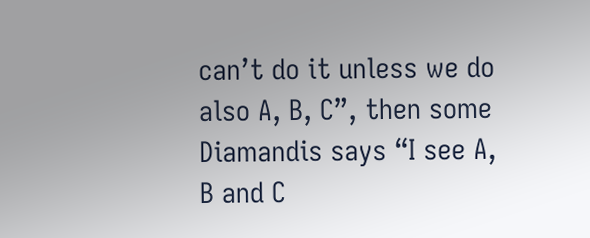can’t do it unless we do also A, B, C”, then some Diamandis says “I see A, B and C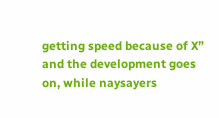getting speed because of X” and the development goes on, while naysayers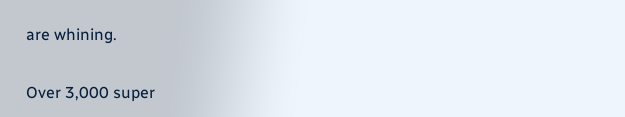are whining.

Over 3,000 super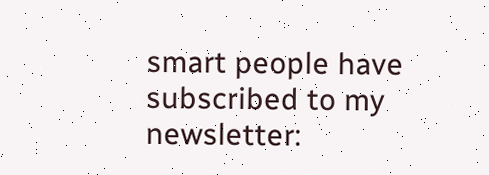smart people have subscribed to my newsletter: